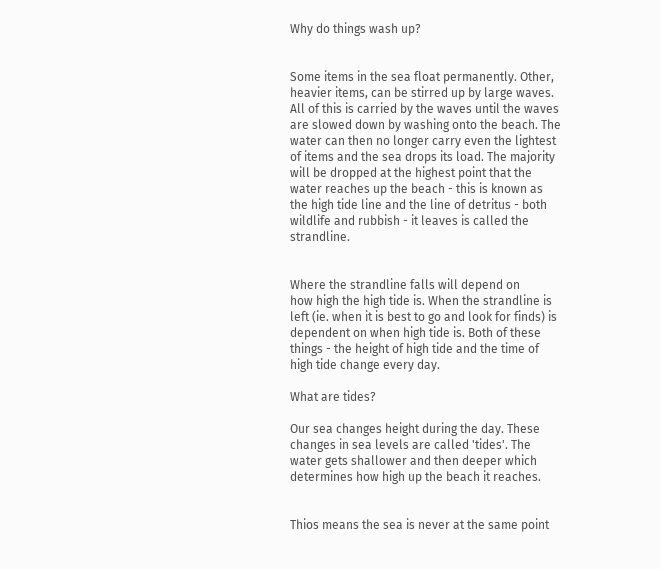Why do things wash up?


Some items in the sea float permanently. Other, heavier items, can be stirred up by large waves. All of this is carried by the waves until the waves are slowed down by washing onto the beach. The water can then no longer carry even the lightest of items and the sea drops its load. The majority will be dropped at the highest point that the water reaches up the beach - this is known as the high tide line and the line of detritus - both wildlife and rubbish - it leaves is called the strandline.


Where the strandline falls will depend on
how high the high tide is. When the strandline is left (ie. when it is best to go and look for finds) is dependent on when high tide is. Both of these things - the height of high tide and the time of high tide change every day.

What are tides?

Our sea changes height during the day. These changes in sea levels are called 'tides'. The water gets shallower and then deeper which determines how high up the beach it reaches.


Thios means the sea is never at the same point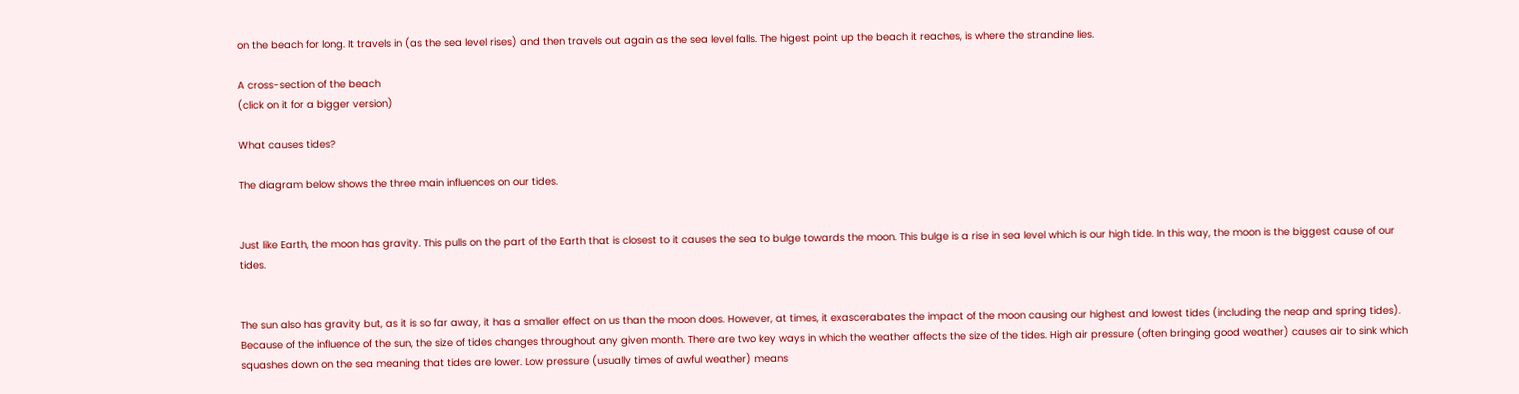on the beach for long. It travels in (as the sea level rises) and then travels out again as the sea level falls. The higest point up the beach it reaches, is where the strandine lies.

A cross-section of the beach
(click on it for a bigger version)

What causes tides?

The diagram below shows the three main influences on our tides.


Just like Earth, the moon has gravity. This pulls on the part of the Earth that is closest to it causes the sea to bulge towards the moon. This bulge is a rise in sea level which is our high tide. In this way, the moon is the biggest cause of our tides.


The sun also has gravity but, as it is so far away, it has a smaller effect on us than the moon does. However, at times, it exascerabates the impact of the moon causing our highest and lowest tides (including the neap and spring tides). Because of the influence of the sun, the size of tides changes throughout any given month. There are two key ways in which the weather affects the size of the tides. High air pressure (often bringing good weather) causes air to sink which squashes down on the sea meaning that tides are lower. Low pressure (usually times of awful weather) means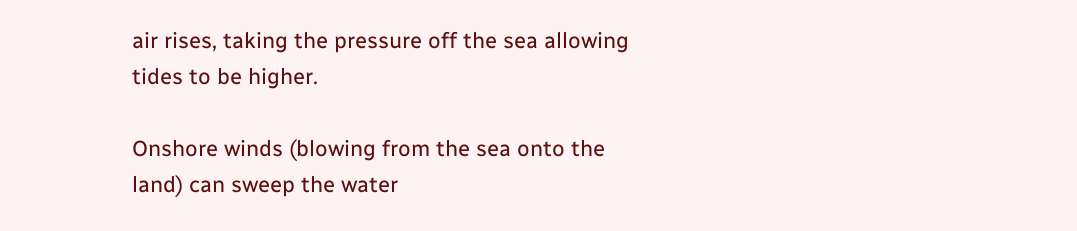air rises, taking the pressure off the sea allowing tides to be higher.

Onshore winds (blowing from the sea onto the land) can sweep the water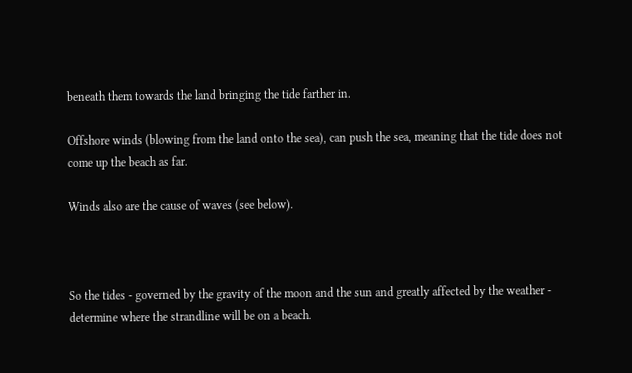beneath them towards the land bringing the tide farther in.

Offshore winds (blowing from the land onto the sea), can push the sea, meaning that the tide does not come up the beach as far.

Winds also are the cause of waves (see below).



So the tides - governed by the gravity of the moon and the sun and greatly affected by the weather - determine where the strandline will be on a beach.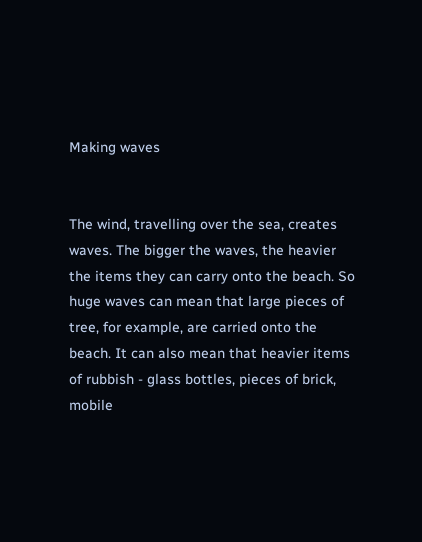Making waves


The wind, travelling over the sea, creates waves. The bigger the waves, the heavier the items they can carry onto the beach. So huge waves can mean that large pieces of tree, for example, are carried onto the beach. It can also mean that heavier items of rubbish - glass bottles, pieces of brick, mobile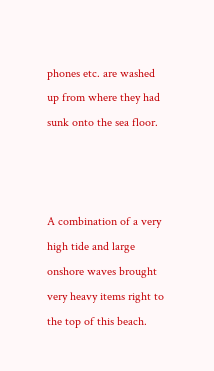phones etc. are washed up from where they had sunk onto the sea floor.



A combination of a very high tide and large onshore waves brought very heavy items right to the top of this beach.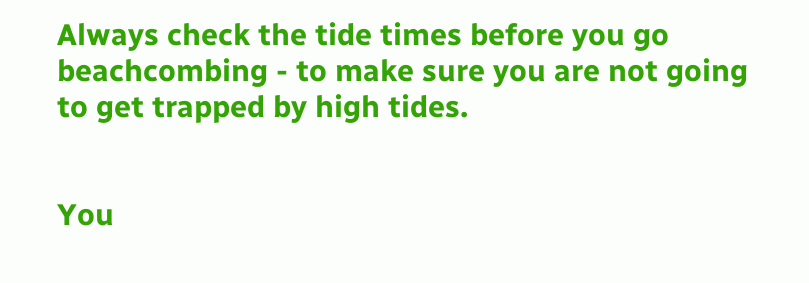Always check the tide times before you go beachcombing - to make sure you are not going to get trapped by high tides.


You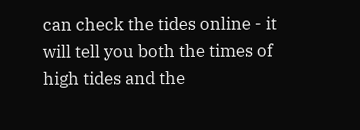can check the tides online - it will tell you both the times of high tides and the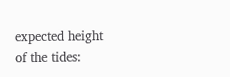expected height of the tides: